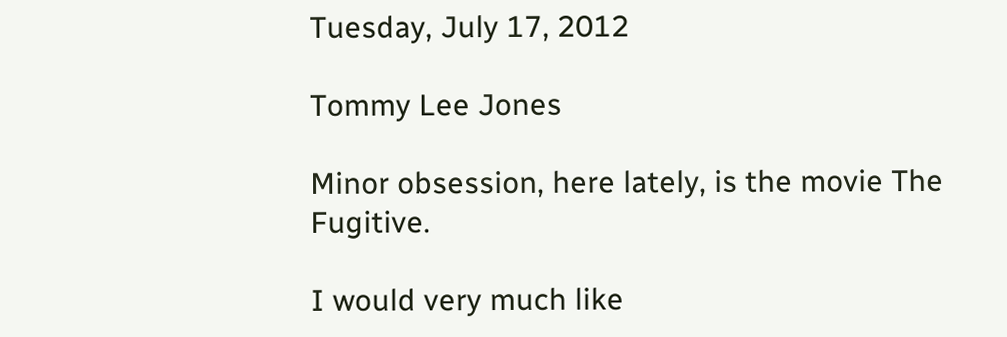Tuesday, July 17, 2012

Tommy Lee Jones

Minor obsession, here lately, is the movie The Fugitive.

I would very much like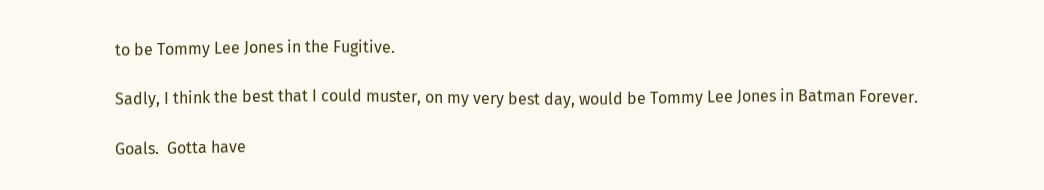to be Tommy Lee Jones in the Fugitive.

Sadly, I think the best that I could muster, on my very best day, would be Tommy Lee Jones in Batman Forever.

Goals.  Gotta have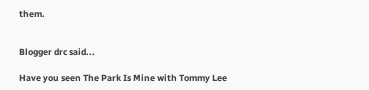them.


Blogger drc said...

Have you seen The Park Is Mine with Tommy Lee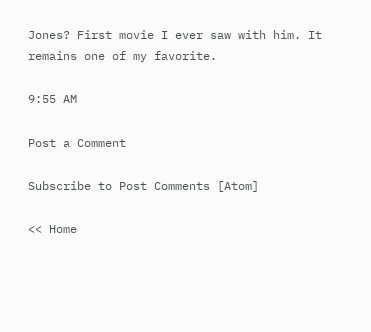Jones? First movie I ever saw with him. It remains one of my favorite.

9:55 AM

Post a Comment

Subscribe to Post Comments [Atom]

<< Home